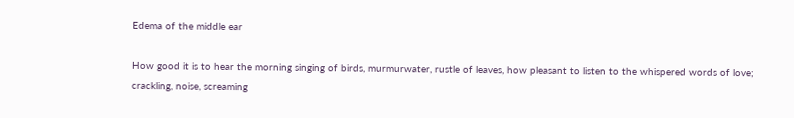Edema of the middle ear

How good it is to hear the morning singing of birds, murmurwater, rustle of leaves, how pleasant to listen to the whispered words of love; crackling, noise, screaming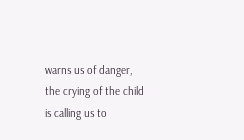warns us of danger, the crying of the child is calling us to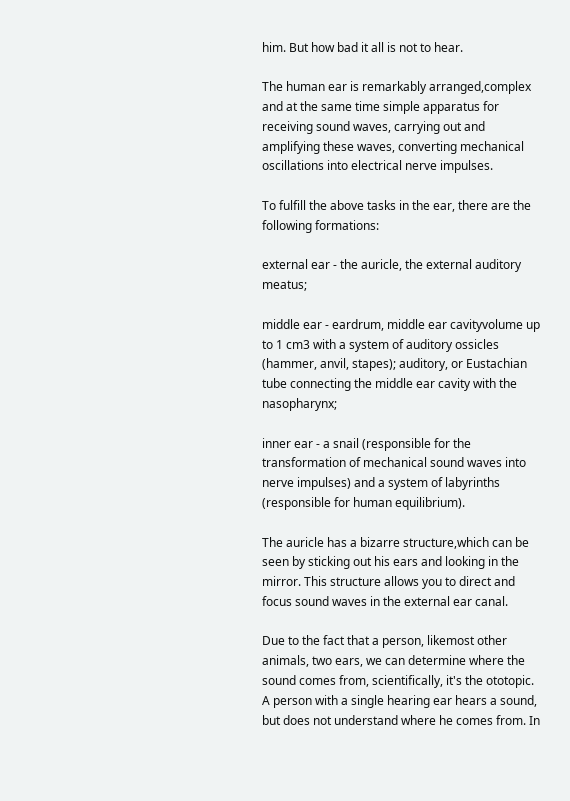him. But how bad it all is not to hear.

The human ear is remarkably arranged,complex and at the same time simple apparatus for receiving sound waves, carrying out and amplifying these waves, converting mechanical oscillations into electrical nerve impulses.

To fulfill the above tasks in the ear, there are the following formations:

external ear - the auricle, the external auditory meatus;

middle ear - eardrum, middle ear cavityvolume up to 1 cm3 with a system of auditory ossicles (hammer, anvil, stapes); auditory, or Eustachian tube connecting the middle ear cavity with the nasopharynx;

inner ear - a snail (responsible for the transformation of mechanical sound waves into nerve impulses) and a system of labyrinths (responsible for human equilibrium).

The auricle has a bizarre structure,which can be seen by sticking out his ears and looking in the mirror. This structure allows you to direct and focus sound waves in the external ear canal.

Due to the fact that a person, likemost other animals, two ears, we can determine where the sound comes from, scientifically, it's the ototopic. A person with a single hearing ear hears a sound, but does not understand where he comes from. In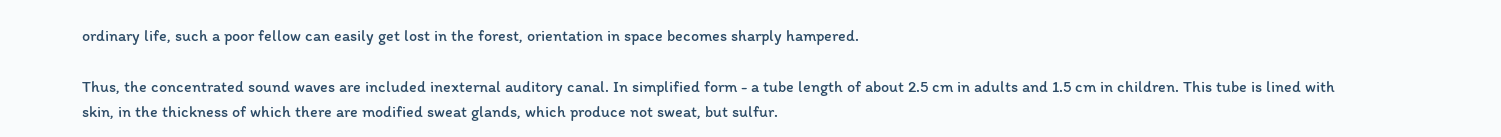ordinary life, such a poor fellow can easily get lost in the forest, orientation in space becomes sharply hampered.

Thus, the concentrated sound waves are included inexternal auditory canal. In simplified form - a tube length of about 2.5 cm in adults and 1.5 cm in children. This tube is lined with skin, in the thickness of which there are modified sweat glands, which produce not sweat, but sulfur.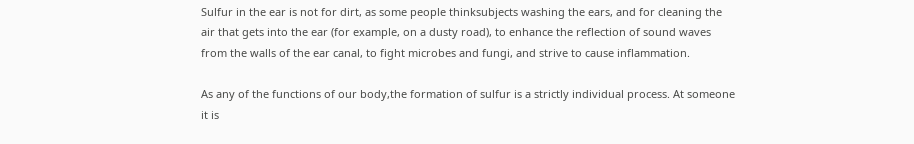Sulfur in the ear is not for dirt, as some people thinksubjects washing the ears, and for cleaning the air that gets into the ear (for example, on a dusty road), to enhance the reflection of sound waves from the walls of the ear canal, to fight microbes and fungi, and strive to cause inflammation.

As any of the functions of our body,the formation of sulfur is a strictly individual process. At someone it is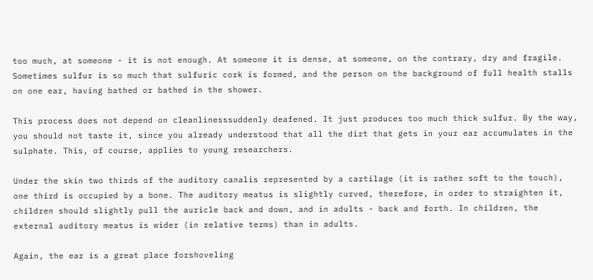too much, at someone - it is not enough. At someone it is dense, at someone, on the contrary, dry and fragile. Sometimes sulfur is so much that sulfuric cork is formed, and the person on the background of full health stalls on one ear, having bathed or bathed in the shower.

This process does not depend on cleanlinesssuddenly deafened. It just produces too much thick sulfur. By the way, you should not taste it, since you already understood that all the dirt that gets in your ear accumulates in the sulphate. This, of course, applies to young researchers.

Under the skin two thirds of the auditory canalis represented by a cartilage (it is rather soft to the touch), one third is occupied by a bone. The auditory meatus is slightly curved, therefore, in order to straighten it, children should slightly pull the auricle back and down, and in adults - back and forth. In children, the external auditory meatus is wider (in relative terms) than in adults.

Again, the ear is a great place forshoveling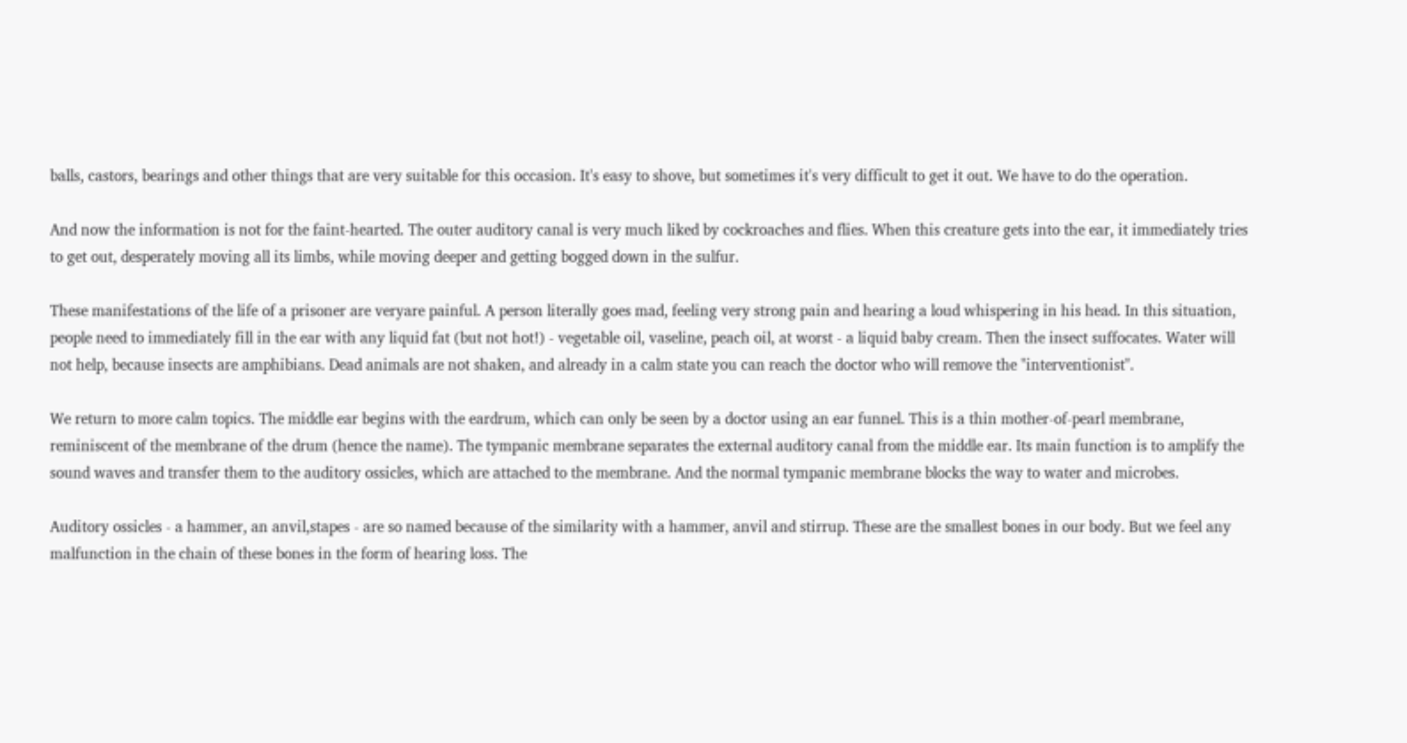balls, castors, bearings and other things that are very suitable for this occasion. It's easy to shove, but sometimes it's very difficult to get it out. We have to do the operation.

And now the information is not for the faint-hearted. The outer auditory canal is very much liked by cockroaches and flies. When this creature gets into the ear, it immediately tries to get out, desperately moving all its limbs, while moving deeper and getting bogged down in the sulfur.

These manifestations of the life of a prisoner are veryare painful. A person literally goes mad, feeling very strong pain and hearing a loud whispering in his head. In this situation, people need to immediately fill in the ear with any liquid fat (but not hot!) - vegetable oil, vaseline, peach oil, at worst - a liquid baby cream. Then the insect suffocates. Water will not help, because insects are amphibians. Dead animals are not shaken, and already in a calm state you can reach the doctor who will remove the "interventionist".

We return to more calm topics. The middle ear begins with the eardrum, which can only be seen by a doctor using an ear funnel. This is a thin mother-of-pearl membrane, reminiscent of the membrane of the drum (hence the name). The tympanic membrane separates the external auditory canal from the middle ear. Its main function is to amplify the sound waves and transfer them to the auditory ossicles, which are attached to the membrane. And the normal tympanic membrane blocks the way to water and microbes.

Auditory ossicles - a hammer, an anvil,stapes - are so named because of the similarity with a hammer, anvil and stirrup. These are the smallest bones in our body. But we feel any malfunction in the chain of these bones in the form of hearing loss. The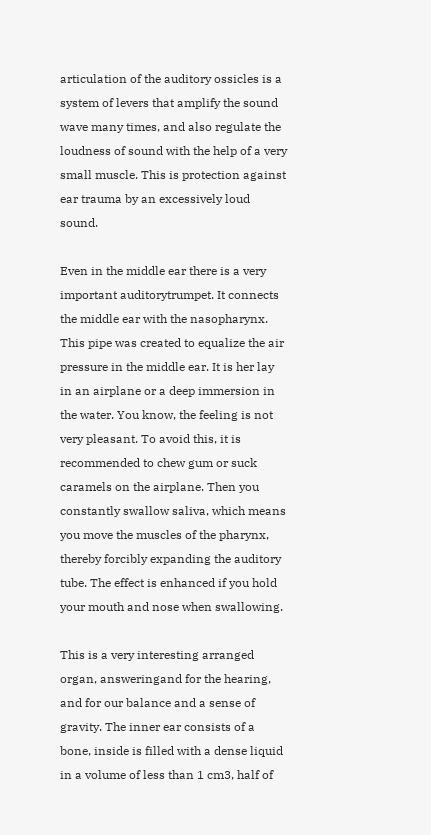articulation of the auditory ossicles is a system of levers that amplify the sound wave many times, and also regulate the loudness of sound with the help of a very small muscle. This is protection against ear trauma by an excessively loud sound.

Even in the middle ear there is a very important auditorytrumpet. It connects the middle ear with the nasopharynx. This pipe was created to equalize the air pressure in the middle ear. It is her lay in an airplane or a deep immersion in the water. You know, the feeling is not very pleasant. To avoid this, it is recommended to chew gum or suck caramels on the airplane. Then you constantly swallow saliva, which means you move the muscles of the pharynx, thereby forcibly expanding the auditory tube. The effect is enhanced if you hold your mouth and nose when swallowing.

This is a very interesting arranged organ, answeringand for the hearing, and for our balance and a sense of gravity. The inner ear consists of a bone, inside is filled with a dense liquid in a volume of less than 1 cm3, half of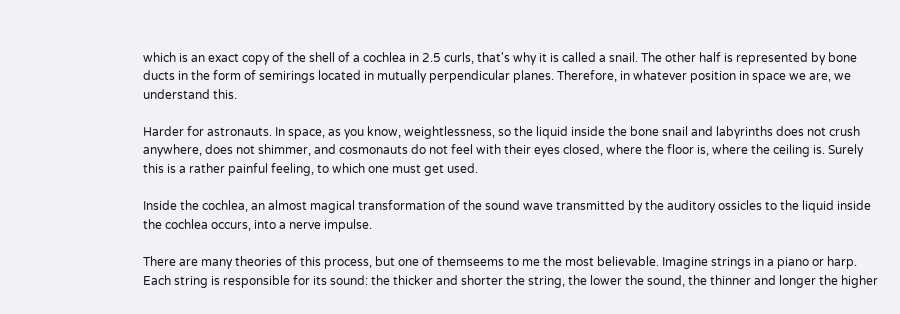which is an exact copy of the shell of a cochlea in 2.5 curls, that's why it is called a snail. The other half is represented by bone ducts in the form of semirings located in mutually perpendicular planes. Therefore, in whatever position in space we are, we understand this.

Harder for astronauts. In space, as you know, weightlessness, so the liquid inside the bone snail and labyrinths does not crush anywhere, does not shimmer, and cosmonauts do not feel with their eyes closed, where the floor is, where the ceiling is. Surely this is a rather painful feeling, to which one must get used.

Inside the cochlea, an almost magical transformation of the sound wave transmitted by the auditory ossicles to the liquid inside the cochlea occurs, into a nerve impulse.

There are many theories of this process, but one of themseems to me the most believable. Imagine strings in a piano or harp. Each string is responsible for its sound: the thicker and shorter the string, the lower the sound, the thinner and longer the higher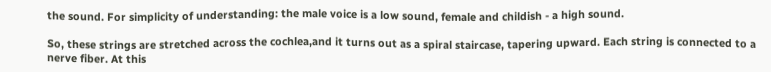the sound. For simplicity of understanding: the male voice is a low sound, female and childish - a high sound.

So, these strings are stretched across the cochlea,and it turns out as a spiral staircase, tapering upward. Each string is connected to a nerve fiber. At this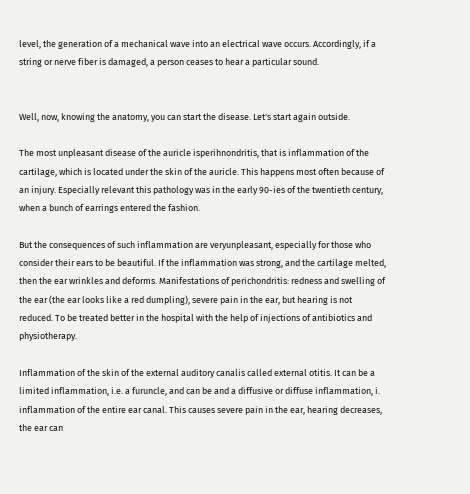level, the generation of a mechanical wave into an electrical wave occurs. Accordingly, if a string or nerve fiber is damaged, a person ceases to hear a particular sound.


Well, now, knowing the anatomy, you can start the disease. Let's start again outside.

The most unpleasant disease of the auricle isperihnondritis, that is inflammation of the cartilage, which is located under the skin of the auricle. This happens most often because of an injury. Especially relevant this pathology was in the early 90-ies of the twentieth century, when a bunch of earrings entered the fashion.

But the consequences of such inflammation are veryunpleasant, especially for those who consider their ears to be beautiful. If the inflammation was strong, and the cartilage melted, then the ear wrinkles and deforms. Manifestations of perichondritis: redness and swelling of the ear (the ear looks like a red dumpling), severe pain in the ear, but hearing is not reduced. To be treated better in the hospital with the help of injections of antibiotics and physiotherapy.

Inflammation of the skin of the external auditory canalis called external otitis. It can be a limited inflammation, i.e. a furuncle, and can be and a diffusive or diffuse inflammation, i. inflammation of the entire ear canal. This causes severe pain in the ear, hearing decreases, the ear can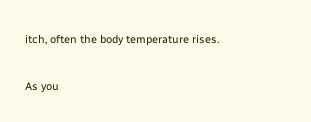itch, often the body temperature rises.

As you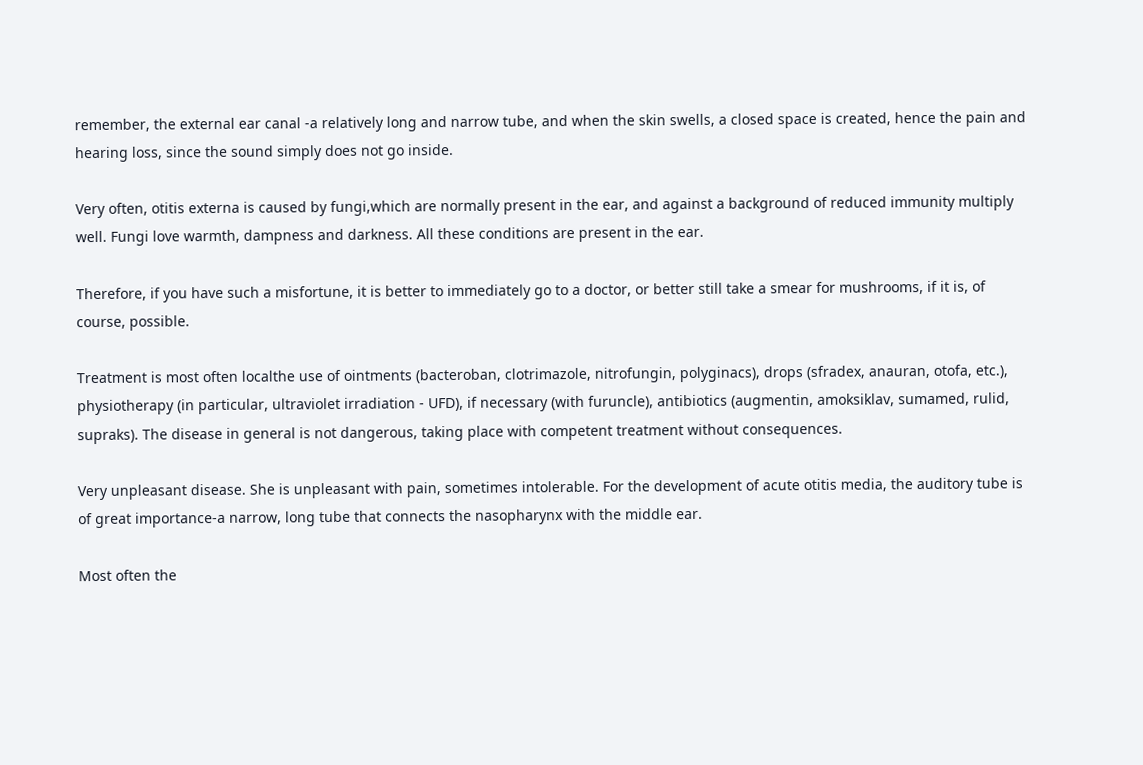remember, the external ear canal -a relatively long and narrow tube, and when the skin swells, a closed space is created, hence the pain and hearing loss, since the sound simply does not go inside.

Very often, otitis externa is caused by fungi,which are normally present in the ear, and against a background of reduced immunity multiply well. Fungi love warmth, dampness and darkness. All these conditions are present in the ear.

Therefore, if you have such a misfortune, it is better to immediately go to a doctor, or better still take a smear for mushrooms, if it is, of course, possible.

Treatment is most often localthe use of ointments (bacteroban, clotrimazole, nitrofungin, polyginacs), drops (sfradex, anauran, otofa, etc.), physiotherapy (in particular, ultraviolet irradiation - UFD), if necessary (with furuncle), antibiotics (augmentin, amoksiklav, sumamed, rulid, supraks). The disease in general is not dangerous, taking place with competent treatment without consequences.

Very unpleasant disease. She is unpleasant with pain, sometimes intolerable. For the development of acute otitis media, the auditory tube is of great importance-a narrow, long tube that connects the nasopharynx with the middle ear.

Most often the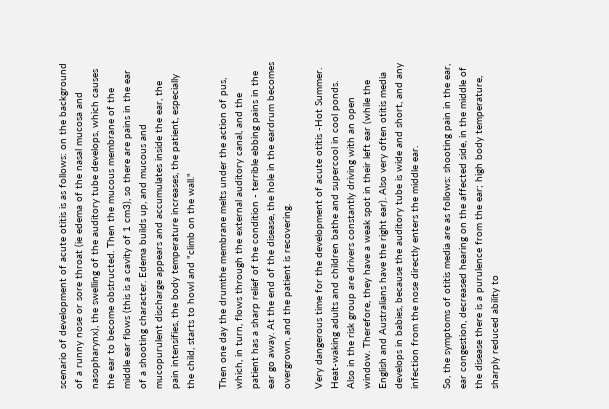scenario of development of acute otitis is as follows: on the background of a runny nose or sore throat (ie edema of the nasal mucosa and nasopharynx), the swelling of the auditory tube develops, which causes the ear to become obstructed. Then the mucous membrane of the middle ear flows (this is a cavity of 1 cm3), so there are pains in the ear of a shooting character. Edema builds up, and mucous and mucopurulent discharge appears and accumulates inside the ear, the pain intensifies, the body temperature increases, the patient, especially the child, starts to howl and "climb on the wall."

Then one day the drumthe membrane melts under the action of pus, which, in turn, flows through the external auditory canal, and the patient has a sharp relief of the condition - terrible ebbing pains in the ear go away. At the end of the disease, the hole in the eardrum becomes overgrown, and the patient is recovering.

Very dangerous time for the development of acute otitis -Hot Summer. Heat-waking adults and children bathe and supercool in cool ponds. Also in the risk group are drivers constantly driving with an open window. Therefore, they have a weak spot in their left ear (while the English and Australians have the right ear). Also very often otitis media develops in babies, because the auditory tube is wide and short, and any infection from the nose directly enters the middle ear.

So, the symptoms of otitis media are as follows: shooting pain in the ear, ear congestion, decreased hearing on the affected side, in the middle of the disease there is a purulence from the ear; high body temperature, sharply reduced ability to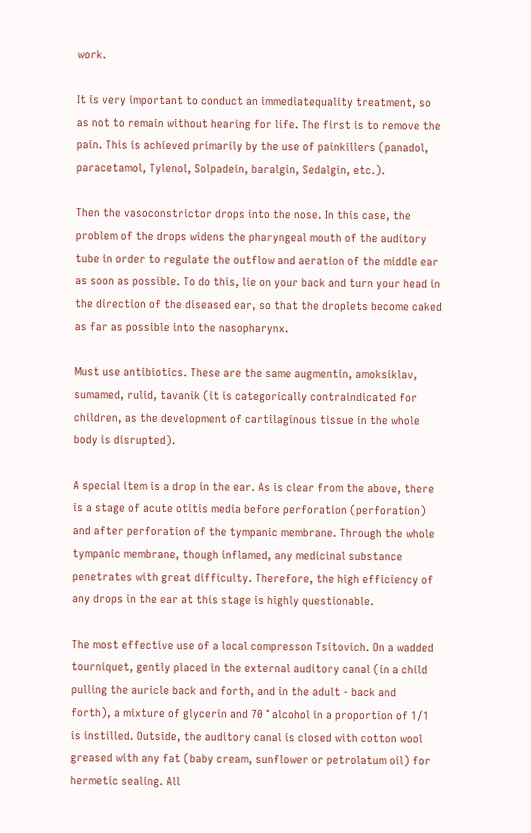work.

It is very important to conduct an immediatequality treatment, so as not to remain without hearing for life. The first is to remove the pain. This is achieved primarily by the use of painkillers (panadol, paracetamol, Tylenol, Solpadein, baralgin, Sedalgin, etc.).

Then the vasoconstrictor drops into the nose. In this case, the problem of the drops widens the pharyngeal mouth of the auditory tube in order to regulate the outflow and aeration of the middle ear as soon as possible. To do this, lie on your back and turn your head in the direction of the diseased ear, so that the droplets become caked as far as possible into the nasopharynx.

Must use antibiotics. These are the same augmentin, amoksiklav, sumamed, rulid, tavanik (it is categorically contraindicated for children, as the development of cartilaginous tissue in the whole body is disrupted).

A special item is a drop in the ear. As is clear from the above, there is a stage of acute otitis media before perforation (perforation) and after perforation of the tympanic membrane. Through the whole tympanic membrane, though inflamed, any medicinal substance penetrates with great difficulty. Therefore, the high efficiency of any drops in the ear at this stage is highly questionable.

The most effective use of a local compresson Tsitovich. On a wadded tourniquet, gently placed in the external auditory canal (in a child pulling the auricle back and forth, and in the adult - back and forth), a mixture of glycerin and 70 ° alcohol in a proportion of 1/1 is instilled. Outside, the auditory canal is closed with cotton wool greased with any fat (baby cream, sunflower or petrolatum oil) for hermetic sealing. All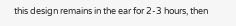this design remains in the ear for 2-3 hours, then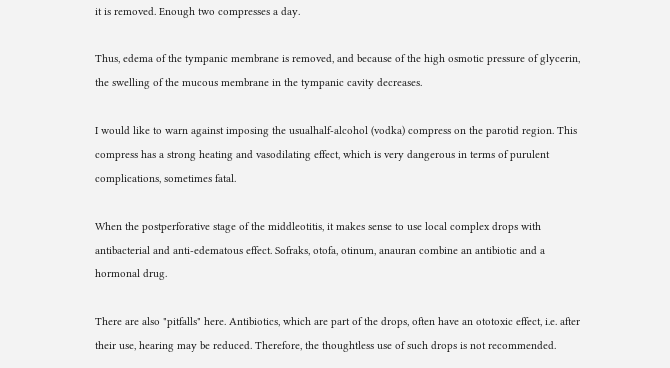it is removed. Enough two compresses a day.

Thus, edema of the tympanic membrane is removed, and because of the high osmotic pressure of glycerin, the swelling of the mucous membrane in the tympanic cavity decreases.

I would like to warn against imposing the usualhalf-alcohol (vodka) compress on the parotid region. This compress has a strong heating and vasodilating effect, which is very dangerous in terms of purulent complications, sometimes fatal.

When the postperforative stage of the middleotitis, it makes sense to use local complex drops with antibacterial and anti-edematous effect. Sofraks, otofa, otinum, anauran combine an antibiotic and a hormonal drug.

There are also "pitfalls" here. Antibiotics, which are part of the drops, often have an ototoxic effect, i.e. after their use, hearing may be reduced. Therefore, the thoughtless use of such drops is not recommended.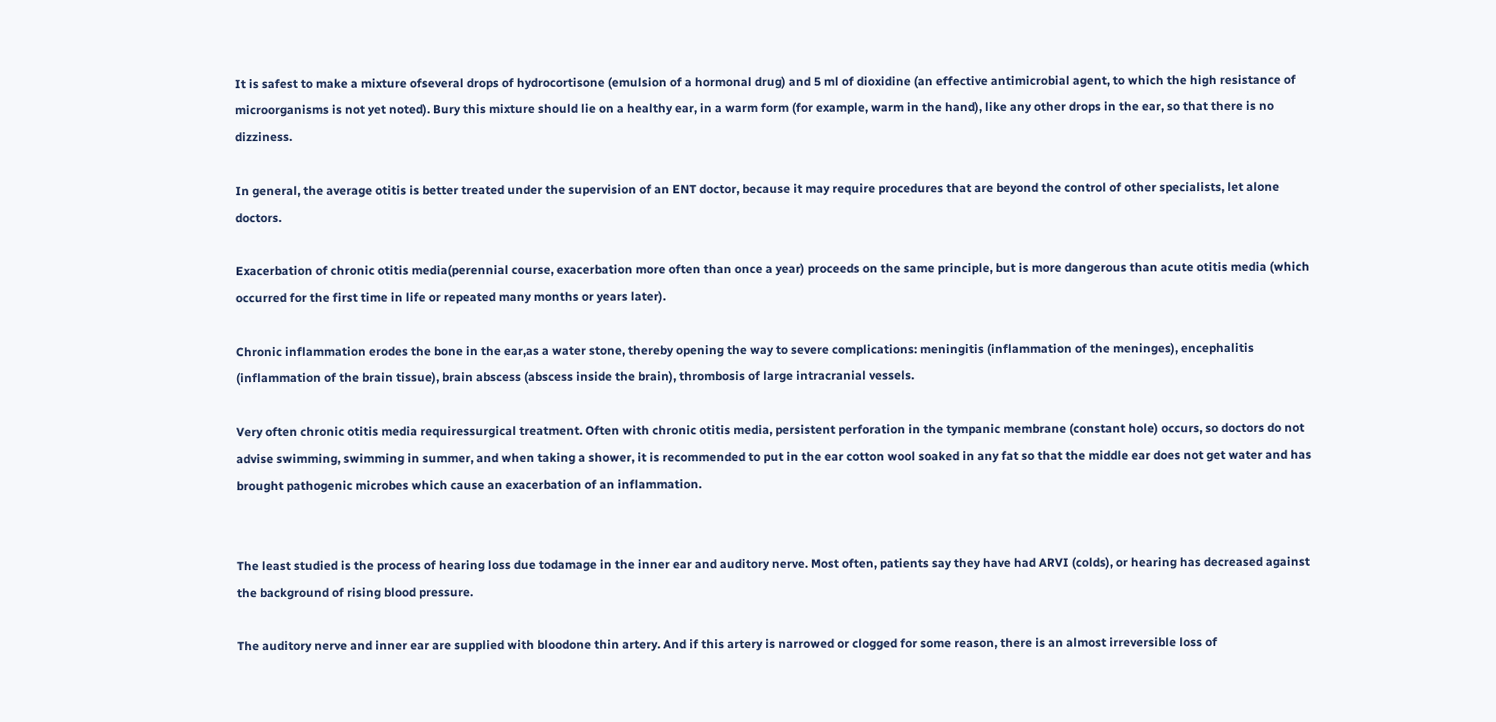It is safest to make a mixture ofseveral drops of hydrocortisone (emulsion of a hormonal drug) and 5 ml of dioxidine (an effective antimicrobial agent, to which the high resistance of microorganisms is not yet noted). Bury this mixture should lie on a healthy ear, in a warm form (for example, warm in the hand), like any other drops in the ear, so that there is no dizziness.

In general, the average otitis is better treated under the supervision of an ENT doctor, because it may require procedures that are beyond the control of other specialists, let alone doctors.

Exacerbation of chronic otitis media(perennial course, exacerbation more often than once a year) proceeds on the same principle, but is more dangerous than acute otitis media (which occurred for the first time in life or repeated many months or years later).

Chronic inflammation erodes the bone in the ear,as a water stone, thereby opening the way to severe complications: meningitis (inflammation of the meninges), encephalitis (inflammation of the brain tissue), brain abscess (abscess inside the brain), thrombosis of large intracranial vessels.

Very often chronic otitis media requiressurgical treatment. Often with chronic otitis media, persistent perforation in the tympanic membrane (constant hole) occurs, so doctors do not advise swimming, swimming in summer, and when taking a shower, it is recommended to put in the ear cotton wool soaked in any fat so that the middle ear does not get water and has brought pathogenic microbes which cause an exacerbation of an inflammation.


The least studied is the process of hearing loss due todamage in the inner ear and auditory nerve. Most often, patients say they have had ARVI (colds), or hearing has decreased against the background of rising blood pressure.

The auditory nerve and inner ear are supplied with bloodone thin artery. And if this artery is narrowed or clogged for some reason, there is an almost irreversible loss of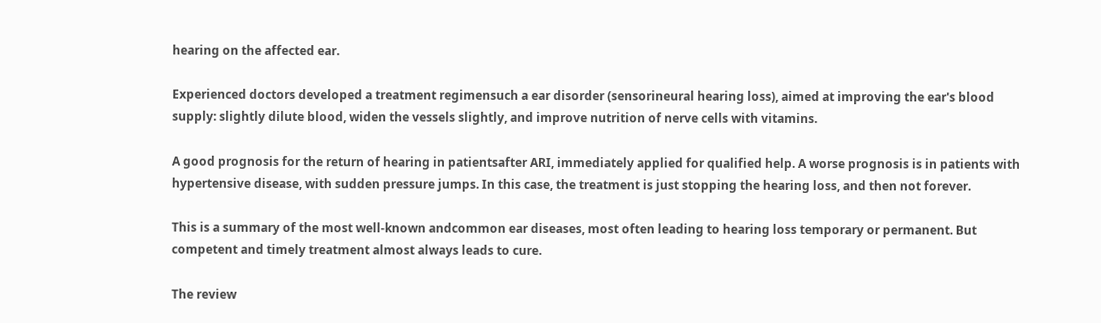hearing on the affected ear.

Experienced doctors developed a treatment regimensuch a ear disorder (sensorineural hearing loss), aimed at improving the ear's blood supply: slightly dilute blood, widen the vessels slightly, and improve nutrition of nerve cells with vitamins.

A good prognosis for the return of hearing in patientsafter ARI, immediately applied for qualified help. A worse prognosis is in patients with hypertensive disease, with sudden pressure jumps. In this case, the treatment is just stopping the hearing loss, and then not forever.

This is a summary of the most well-known andcommon ear diseases, most often leading to hearing loss temporary or permanent. But competent and timely treatment almost always leads to cure.

The review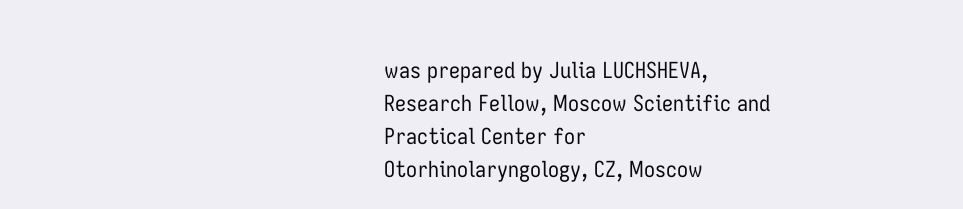was prepared by Julia LUCHSHEVA, Research Fellow, Moscow Scientific and Practical Center for Otorhinolaryngology, CZ, Moscow